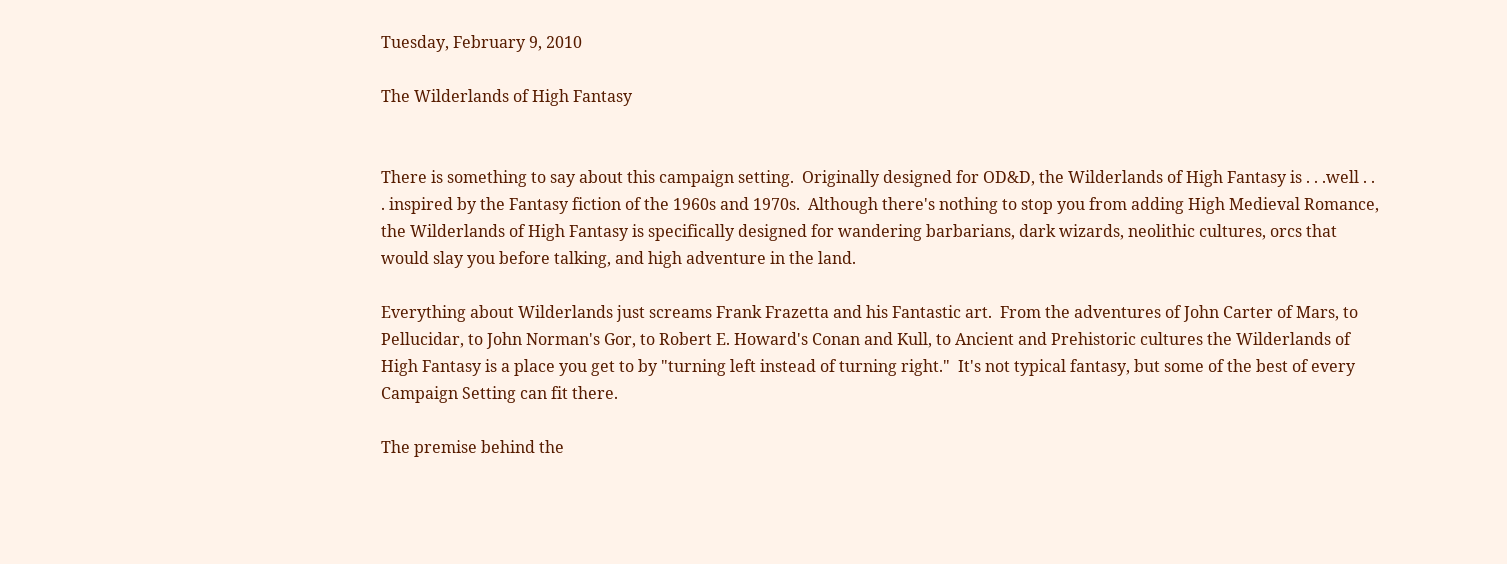Tuesday, February 9, 2010

The Wilderlands of High Fantasy


There is something to say about this campaign setting.  Originally designed for OD&D, the Wilderlands of High Fantasy is . . .well . . . inspired by the Fantasy fiction of the 1960s and 1970s.  Although there's nothing to stop you from adding High Medieval Romance, the Wilderlands of High Fantasy is specifically designed for wandering barbarians, dark wizards, neolithic cultures, orcs that would slay you before talking, and high adventure in the land.

Everything about Wilderlands just screams Frank Frazetta and his Fantastic art.  From the adventures of John Carter of Mars, to Pellucidar, to John Norman's Gor, to Robert E. Howard's Conan and Kull, to Ancient and Prehistoric cultures the Wilderlands of High Fantasy is a place you get to by "turning left instead of turning right."  It's not typical fantasy, but some of the best of every Campaign Setting can fit there.

The premise behind the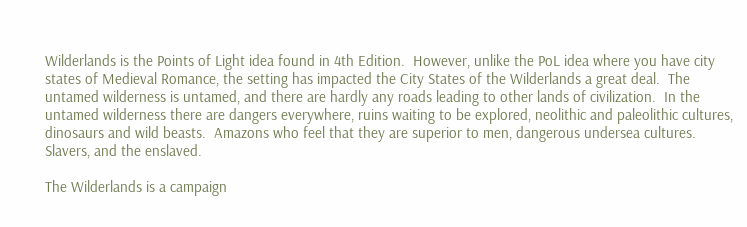Wilderlands is the Points of Light idea found in 4th Edition.  However, unlike the PoL idea where you have city states of Medieval Romance, the setting has impacted the City States of the Wilderlands a great deal.  The untamed wilderness is untamed, and there are hardly any roads leading to other lands of civilization.  In the untamed wilderness there are dangers everywhere, ruins waiting to be explored, neolithic and paleolithic cultures, dinosaurs and wild beasts.  Amazons who feel that they are superior to men, dangerous undersea cultures.  Slavers, and the enslaved.

The Wilderlands is a campaign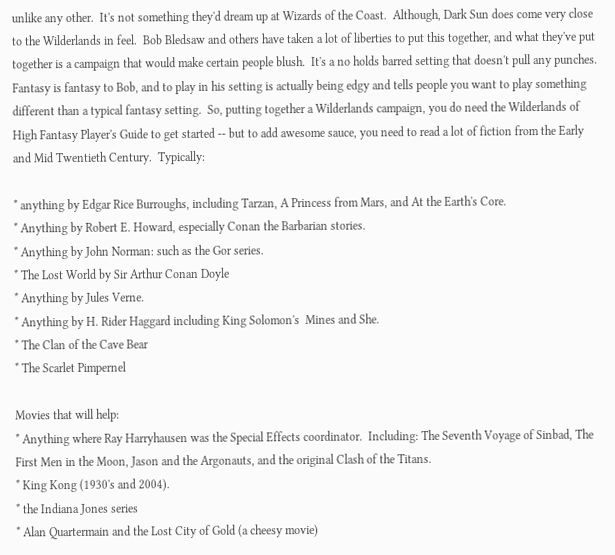unlike any other.  It's not something they'd dream up at Wizards of the Coast.  Although, Dark Sun does come very close to the Wilderlands in feel.  Bob Bledsaw and others have taken a lot of liberties to put this together, and what they've put together is a campaign that would make certain people blush.  It's a no holds barred setting that doesn't pull any punches.  Fantasy is fantasy to Bob, and to play in his setting is actually being edgy and tells people you want to play something different than a typical fantasy setting.  So, putting together a Wilderlands campaign, you do need the Wilderlands of High Fantasy Player's Guide to get started -- but to add awesome sauce, you need to read a lot of fiction from the Early and Mid Twentieth Century.  Typically:

* anything by Edgar Rice Burroughs, including Tarzan, A Princess from Mars, and At the Earth's Core.
* Anything by Robert E. Howard, especially Conan the Barbarian stories.
* Anything by John Norman: such as the Gor series.
* The Lost World by Sir Arthur Conan Doyle
* Anything by Jules Verne.
* Anything by H. Rider Haggard including King Solomon's  Mines and She.
* The Clan of the Cave Bear
* The Scarlet Pimpernel

Movies that will help:
* Anything where Ray Harryhausen was the Special Effects coordinator.  Including: The Seventh Voyage of Sinbad, The First Men in the Moon, Jason and the Argonauts, and the original Clash of the Titans.
* King Kong (1930's and 2004).
* the Indiana Jones series
* Alan Quartermain and the Lost City of Gold (a cheesy movie)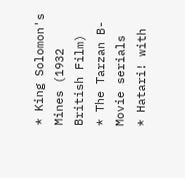* King Solomon's Mines (1932 British Film)
* The Tarzan B-Movie serials
* Hatari! with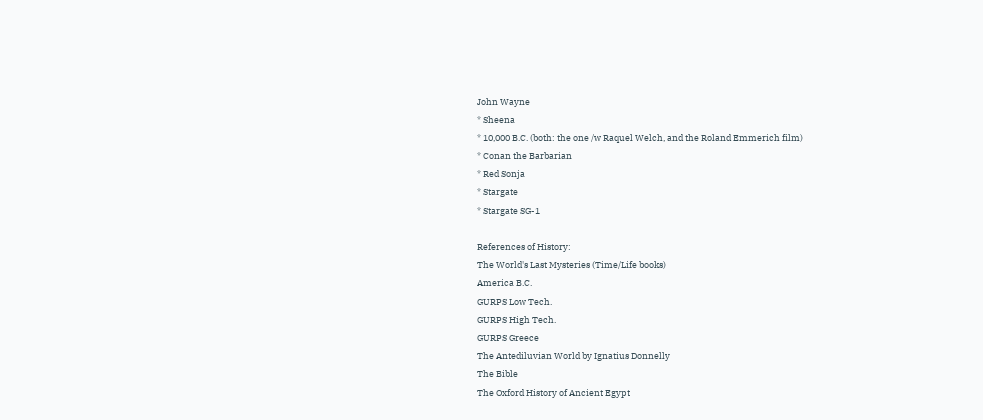John Wayne
* Sheena
* 10,000 B.C. (both: the one /w Raquel Welch, and the Roland Emmerich film)
* Conan the Barbarian
* Red Sonja
* Stargate
* Stargate SG-1

References of History:
The World's Last Mysteries (Time/Life books)
America B.C.
GURPS Low Tech.
GURPS High Tech.
GURPS Greece
The Antediluvian World by Ignatius Donnelly
The Bible
The Oxford History of Ancient Egypt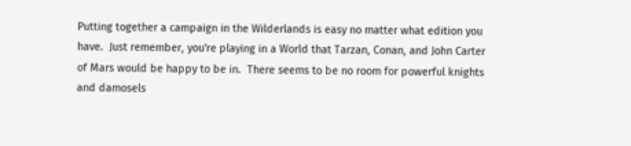Putting together a campaign in the Wilderlands is easy no matter what edition you have.  Just remember, you're playing in a World that Tarzan, Conan, and John Carter of Mars would be happy to be in.  There seems to be no room for powerful knights and damosels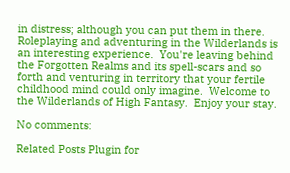in distress; although you can put them in there.  Roleplaying and adventuring in the Wilderlands is an interesting experience.  You're leaving behind the Forgotten Realms and its spell-scars and so forth and venturing in territory that your fertile childhood mind could only imagine.  Welcome to the Wilderlands of High Fantasy.  Enjoy your stay.

No comments:

Related Posts Plugin for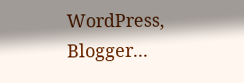WordPress, Blogger...